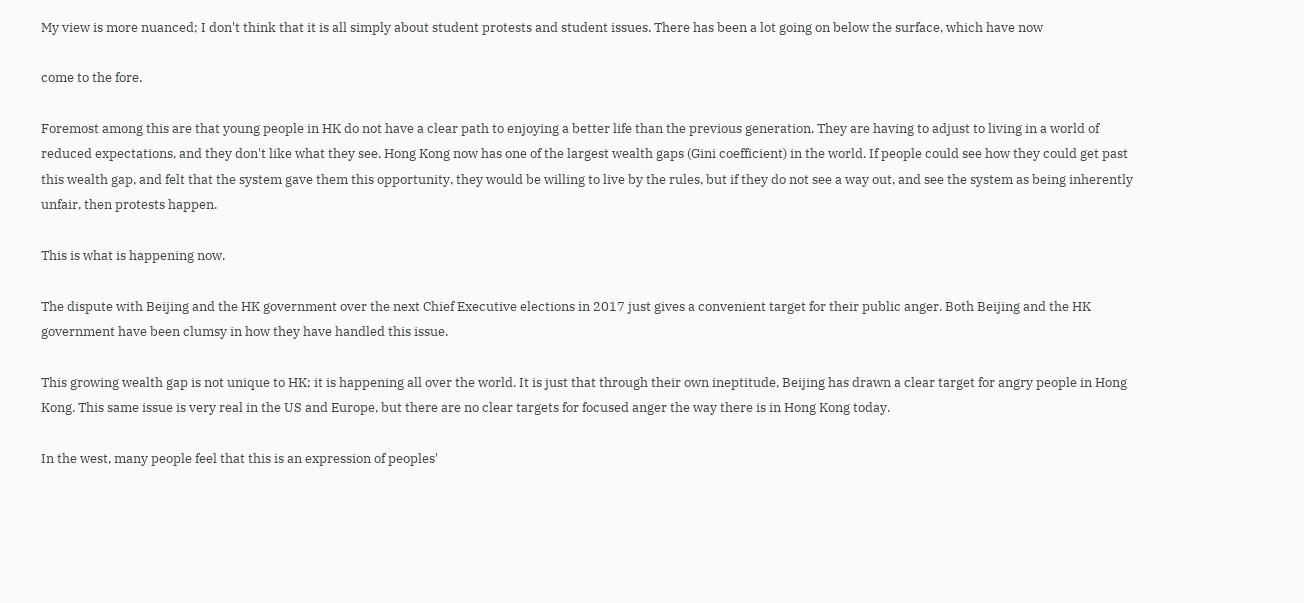My view is more nuanced; I don't think that it is all simply about student protests and student issues. There has been a lot going on below the surface, which have now

come to the fore.

Foremost among this are that young people in HK do not have a clear path to enjoying a better life than the previous generation. They are having to adjust to living in a world of reduced expectations, and they don't like what they see. Hong Kong now has one of the largest wealth gaps (Gini coefficient) in the world. If people could see how they could get past this wealth gap, and felt that the system gave them this opportunity, they would be willing to live by the rules, but if they do not see a way out, and see the system as being inherently unfair, then protests happen.

This is what is happening now.

The dispute with Beijing and the HK government over the next Chief Executive elections in 2017 just gives a convenient target for their public anger. Both Beijing and the HK government have been clumsy in how they have handled this issue.

This growing wealth gap is not unique to HK; it is happening all over the world. It is just that through their own ineptitude, Beijing has drawn a clear target for angry people in Hong Kong. This same issue is very real in the US and Europe, but there are no clear targets for focused anger the way there is in Hong Kong today.

In the west, many people feel that this is an expression of peoples'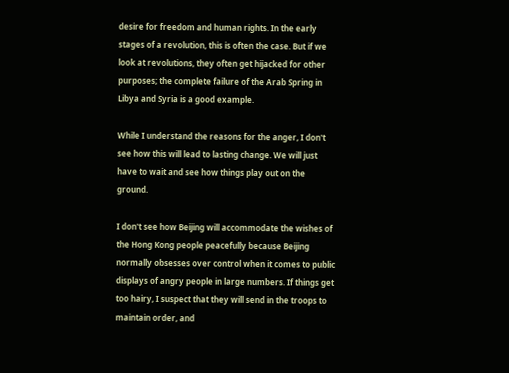desire for freedom and human rights. In the early stages of a revolution, this is often the case. But if we look at revolutions, they often get hijacked for other purposes; the complete failure of the Arab Spring in Libya and Syria is a good example.

While I understand the reasons for the anger, I don't see how this will lead to lasting change. We will just have to wait and see how things play out on the ground.

I don't see how Beijing will accommodate the wishes of the Hong Kong people peacefully because Beijing normally obsesses over control when it comes to public displays of angry people in large numbers. If things get too hairy, I suspect that they will send in the troops to maintain order, and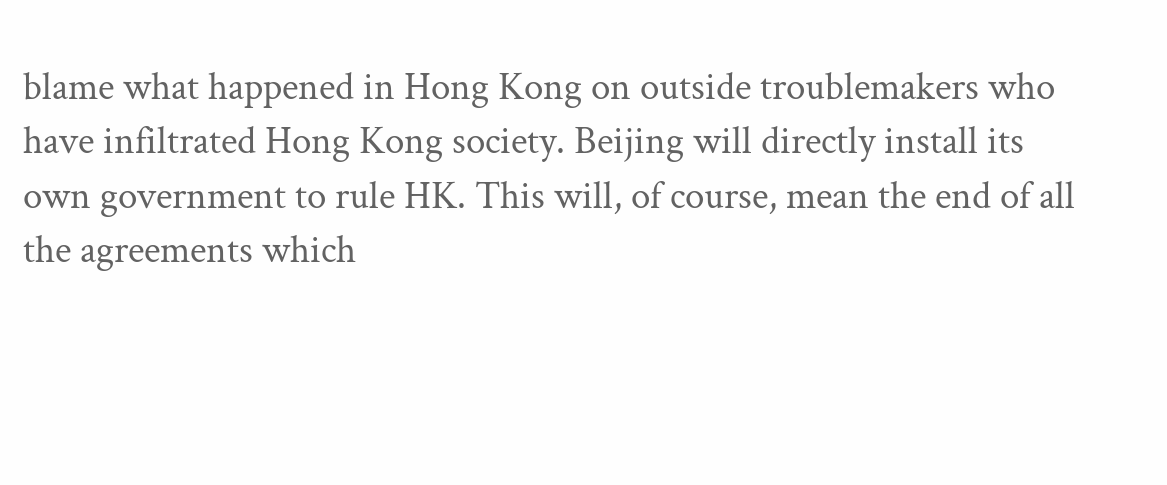blame what happened in Hong Kong on outside troublemakers who have infiltrated Hong Kong society. Beijing will directly install its own government to rule HK. This will, of course, mean the end of all the agreements which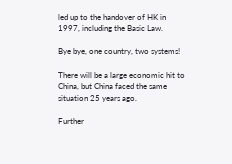led up to the handover of HK in 1997, including the Basic Law.

Bye bye, one country, two systems!

There will be a large economic hit to China, but China faced the same situation 25 years ago.

Further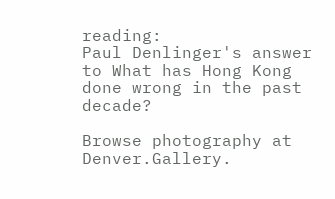reading:
Paul Denlinger's answer to What has Hong Kong done wrong in the past decade?

Browse photography at Denver.Gallery.